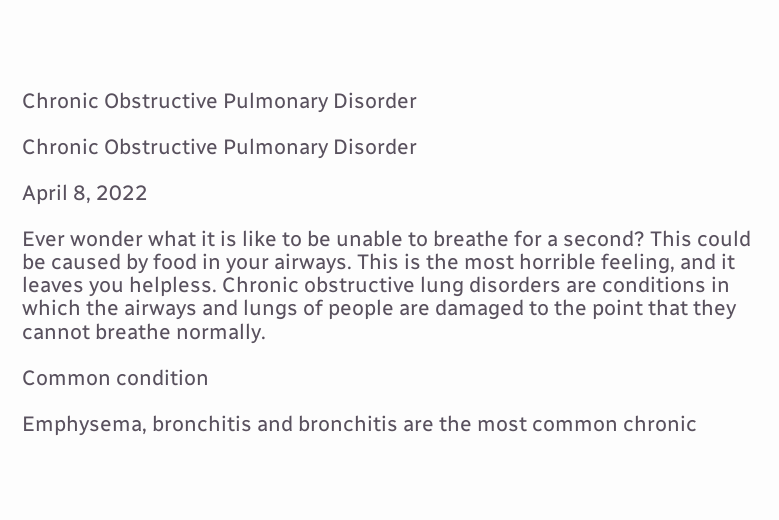Chronic Obstructive Pulmonary Disorder

Chronic Obstructive Pulmonary Disorder

April 8, 2022

Ever wonder what it is like to be unable to breathe for a second? This could be caused by food in your airways. This is the most horrible feeling, and it leaves you helpless. Chronic obstructive lung disorders are conditions in which the airways and lungs of people are damaged to the point that they cannot breathe normally.

Common condition

Emphysema, bronchitis and bronchitis are the most common chronic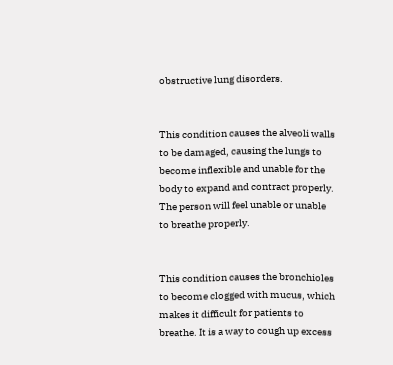obstructive lung disorders.


This condition causes the alveoli walls to be damaged, causing the lungs to become inflexible and unable for the body to expand and contract properly. The person will feel unable or unable to breathe properly.


This condition causes the bronchioles to become clogged with mucus, which makes it difficult for patients to breathe. It is a way to cough up excess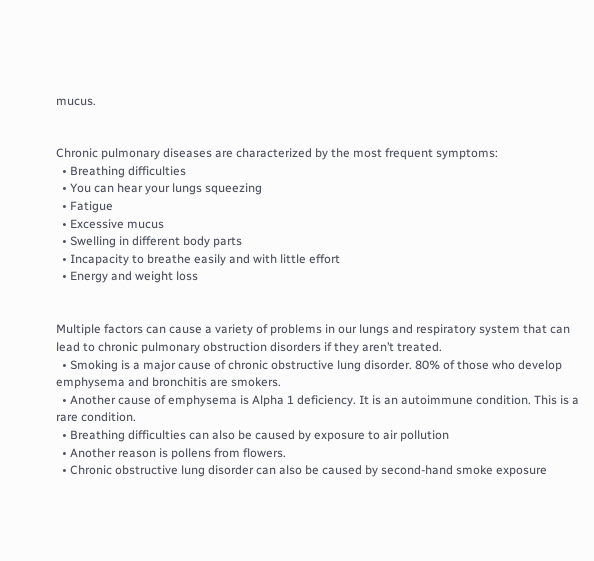mucus.


Chronic pulmonary diseases are characterized by the most frequent symptoms:
  • Breathing difficulties
  • You can hear your lungs squeezing
  • Fatigue
  • Excessive mucus
  • Swelling in different body parts
  • Incapacity to breathe easily and with little effort
  • Energy and weight loss


Multiple factors can cause a variety of problems in our lungs and respiratory system that can lead to chronic pulmonary obstruction disorders if they aren’t treated.
  • Smoking is a major cause of chronic obstructive lung disorder. 80% of those who develop emphysema and bronchitis are smokers.
  • Another cause of emphysema is Alpha 1 deficiency. It is an autoimmune condition. This is a rare condition.
  • Breathing difficulties can also be caused by exposure to air pollution
  • Another reason is pollens from flowers.
  • Chronic obstructive lung disorder can also be caused by second-hand smoke exposure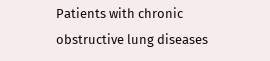Patients with chronic obstructive lung diseases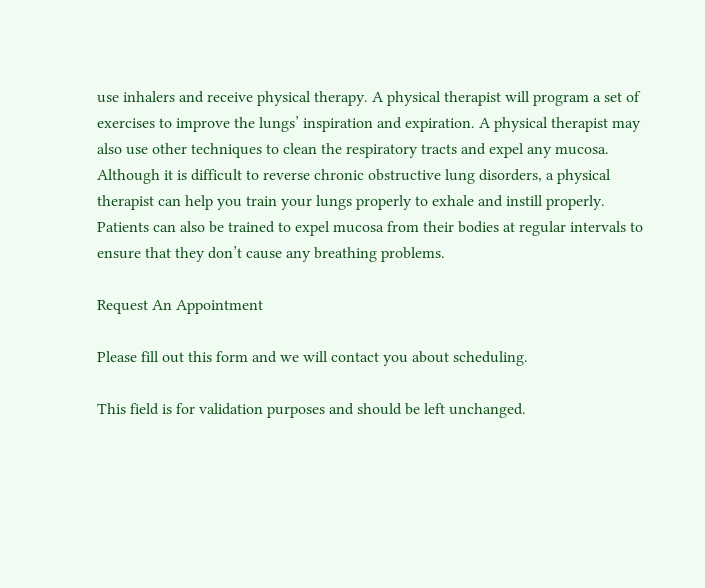use inhalers and receive physical therapy. A physical therapist will program a set of exercises to improve the lungs’ inspiration and expiration. A physical therapist may also use other techniques to clean the respiratory tracts and expel any mucosa. Although it is difficult to reverse chronic obstructive lung disorders, a physical therapist can help you train your lungs properly to exhale and instill properly. Patients can also be trained to expel mucosa from their bodies at regular intervals to ensure that they don’t cause any breathing problems.

Request An Appointment

Please fill out this form and we will contact you about scheduling.

This field is for validation purposes and should be left unchanged.